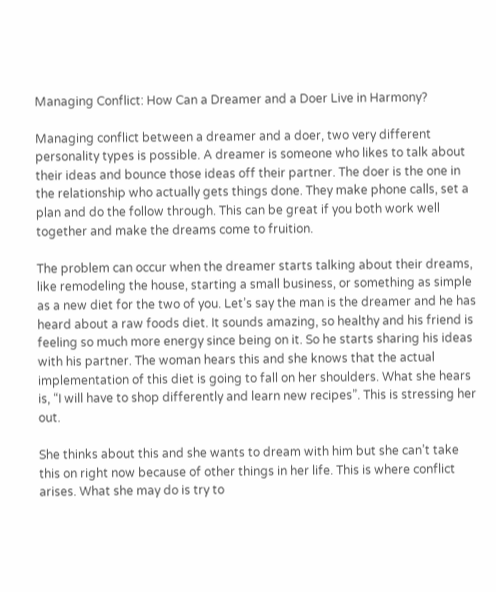Managing Conflict: How Can a Dreamer and a Doer Live in Harmony?

Managing conflict between a dreamer and a doer, two very different personality types is possible. A dreamer is someone who likes to talk about their ideas and bounce those ideas off their partner. The doer is the one in the relationship who actually gets things done. They make phone calls, set a plan and do the follow through. This can be great if you both work well together and make the dreams come to fruition.

The problem can occur when the dreamer starts talking about their dreams, like remodeling the house, starting a small business, or something as simple as a new diet for the two of you. Let’s say the man is the dreamer and he has heard about a raw foods diet. It sounds amazing, so healthy and his friend is feeling so much more energy since being on it. So he starts sharing his ideas with his partner. The woman hears this and she knows that the actual implementation of this diet is going to fall on her shoulders. What she hears is, “I will have to shop differently and learn new recipes”. This is stressing her out.

She thinks about this and she wants to dream with him but she can’t take this on right now because of other things in her life. This is where conflict arises. What she may do is try to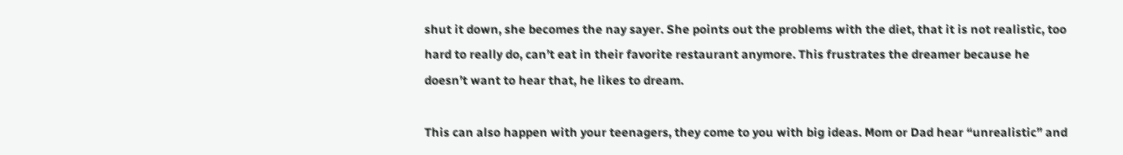shut it down, she becomes the nay sayer. She points out the problems with the diet, that it is not realistic, too hard to really do, can’t eat in their favorite restaurant anymore. This frustrates the dreamer because he doesn’t want to hear that, he likes to dream.

This can also happen with your teenagers, they come to you with big ideas. Mom or Dad hear “unrealistic” and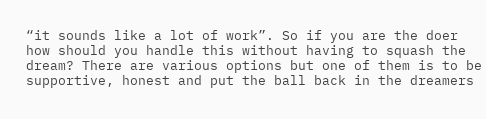“it sounds like a lot of work”. So if you are the doer how should you handle this without having to squash the dream? There are various options but one of them is to be supportive, honest and put the ball back in the dreamers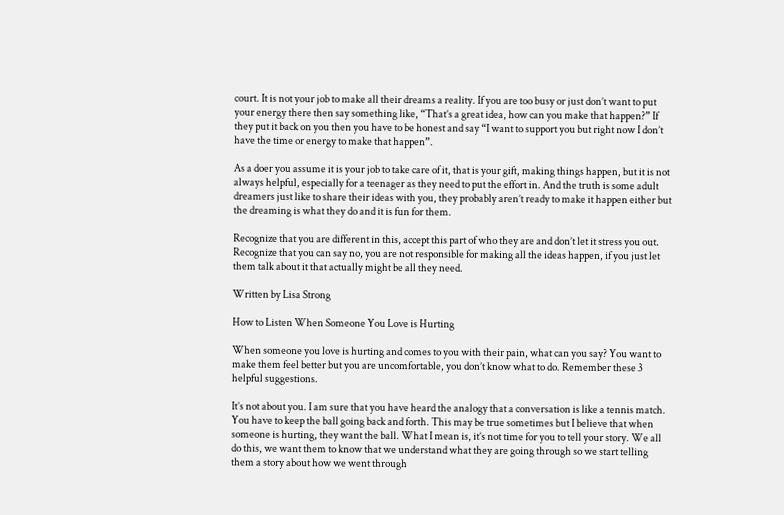court. It is not your job to make all their dreams a reality. If you are too busy or just don’t want to put your energy there then say something like, “That’s a great idea, how can you make that happen?” If they put it back on you then you have to be honest and say “I want to support you but right now I don’t have the time or energy to make that happen”.

As a doer you assume it is your job to take care of it, that is your gift, making things happen, but it is not always helpful, especially for a teenager as they need to put the effort in. And the truth is some adult dreamers just like to share their ideas with you, they probably aren’t ready to make it happen either but the dreaming is what they do and it is fun for them.

Recognize that you are different in this, accept this part of who they are and don’t let it stress you out. Recognize that you can say no, you are not responsible for making all the ideas happen, if you just let them talk about it that actually might be all they need.

Written by Lisa Strong

How to Listen When Someone You Love is Hurting

When someone you love is hurting and comes to you with their pain, what can you say? You want to make them feel better but you are uncomfortable, you don’t know what to do. Remember these 3 helpful suggestions.

It’s not about you. I am sure that you have heard the analogy that a conversation is like a tennis match. You have to keep the ball going back and forth. This may be true sometimes but I believe that when someone is hurting, they want the ball. What I mean is, it’s not time for you to tell your story. We all do this, we want them to know that we understand what they are going through so we start telling them a story about how we went through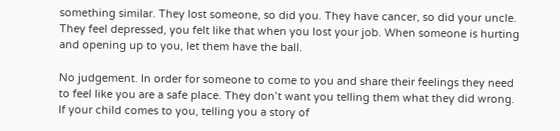something similar. They lost someone, so did you. They have cancer, so did your uncle. They feel depressed, you felt like that when you lost your job. When someone is hurting and opening up to you, let them have the ball.

No judgement. In order for someone to come to you and share their feelings they need to feel like you are a safe place. They don’t want you telling them what they did wrong. If your child comes to you, telling you a story of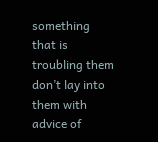something that is troubling them don’t lay into them with advice of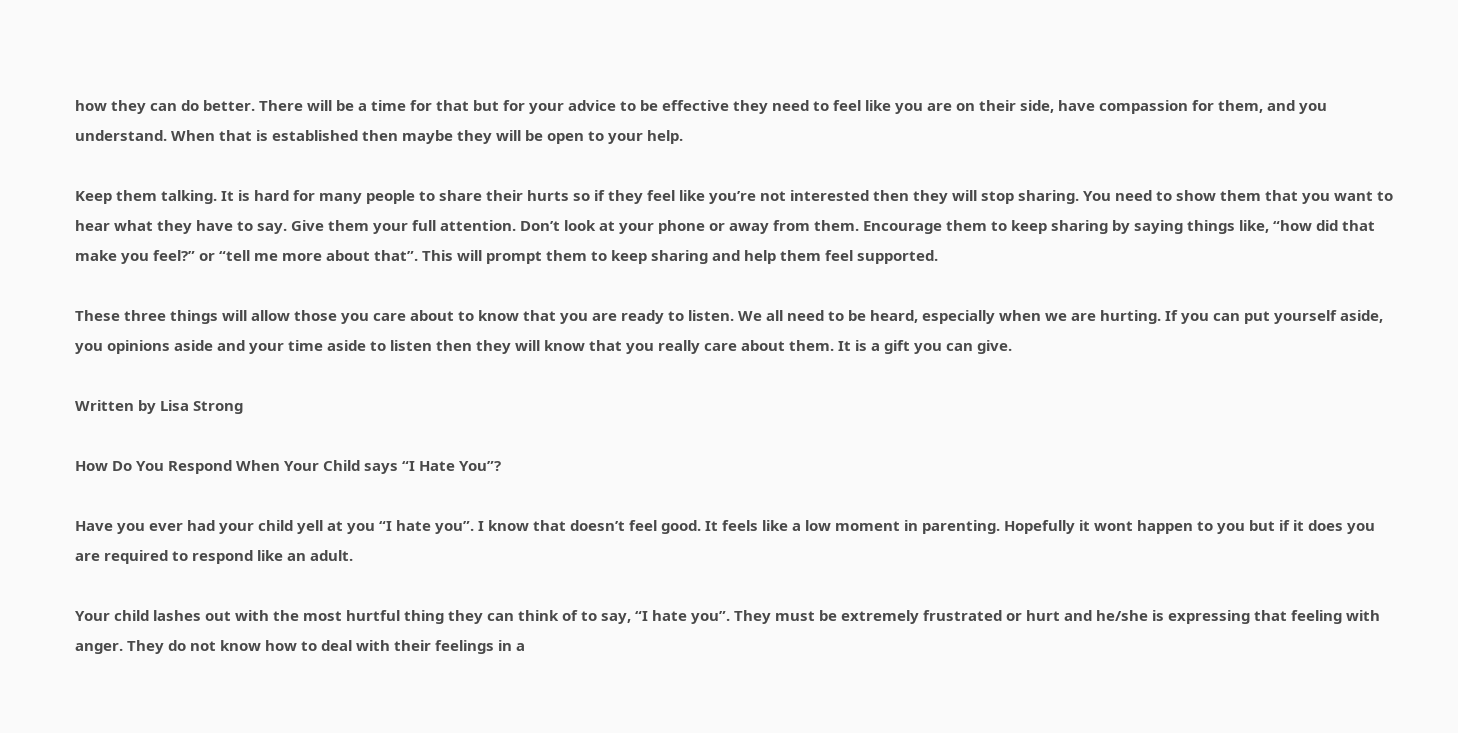how they can do better. There will be a time for that but for your advice to be effective they need to feel like you are on their side, have compassion for them, and you understand. When that is established then maybe they will be open to your help.

Keep them talking. It is hard for many people to share their hurts so if they feel like you’re not interested then they will stop sharing. You need to show them that you want to hear what they have to say. Give them your full attention. Don’t look at your phone or away from them. Encourage them to keep sharing by saying things like, “how did that make you feel?” or “tell me more about that”. This will prompt them to keep sharing and help them feel supported.

These three things will allow those you care about to know that you are ready to listen. We all need to be heard, especially when we are hurting. If you can put yourself aside, you opinions aside and your time aside to listen then they will know that you really care about them. It is a gift you can give.

Written by Lisa Strong

How Do You Respond When Your Child says “I Hate You”?

Have you ever had your child yell at you “I hate you”. I know that doesn’t feel good. It feels like a low moment in parenting. Hopefully it wont happen to you but if it does you are required to respond like an adult.

Your child lashes out with the most hurtful thing they can think of to say, “I hate you”. They must be extremely frustrated or hurt and he/she is expressing that feeling with anger. They do not know how to deal with their feelings in a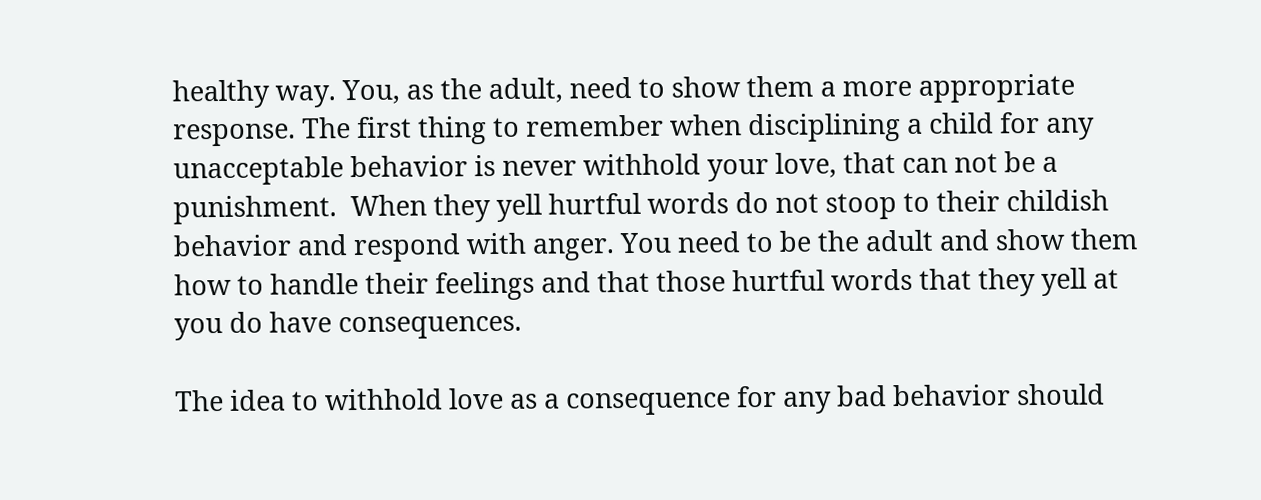healthy way. You, as the adult, need to show them a more appropriate response. The first thing to remember when disciplining a child for any unacceptable behavior is never withhold your love, that can not be a punishment.  When they yell hurtful words do not stoop to their childish behavior and respond with anger. You need to be the adult and show them how to handle their feelings and that those hurtful words that they yell at you do have consequences.

The idea to withhold love as a consequence for any bad behavior should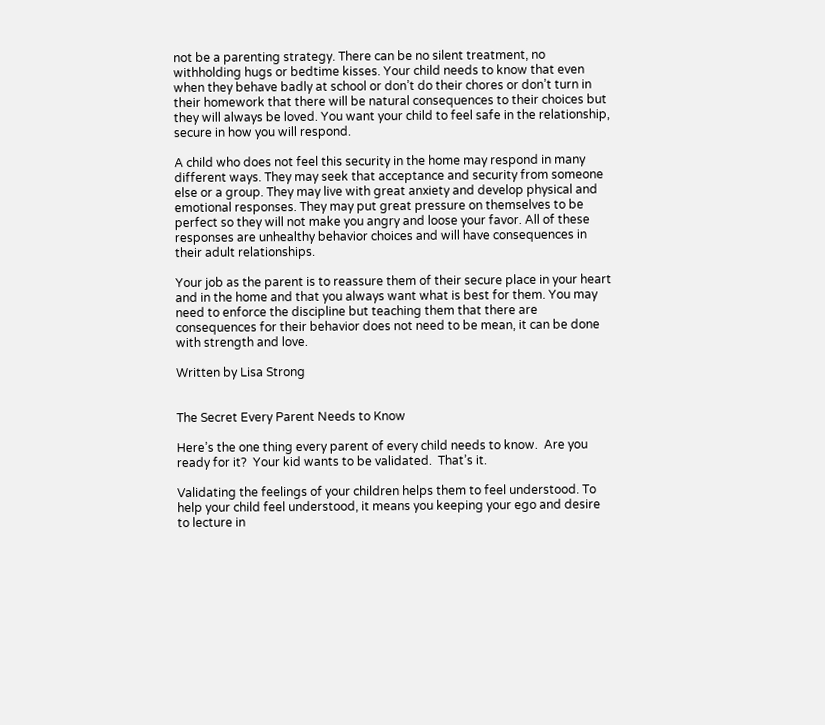not be a parenting strategy. There can be no silent treatment, no withholding hugs or bedtime kisses. Your child needs to know that even when they behave badly at school or don’t do their chores or don’t turn in their homework that there will be natural consequences to their choices but they will always be loved. You want your child to feel safe in the relationship, secure in how you will respond.

A child who does not feel this security in the home may respond in many different ways. They may seek that acceptance and security from someone else or a group. They may live with great anxiety and develop physical and emotional responses. They may put great pressure on themselves to be perfect so they will not make you angry and loose your favor. All of these responses are unhealthy behavior choices and will have consequences in their adult relationships.

Your job as the parent is to reassure them of their secure place in your heart and in the home and that you always want what is best for them. You may need to enforce the discipline but teaching them that there are consequences for their behavior does not need to be mean, it can be done with strength and love.

Written by Lisa Strong


The Secret Every Parent Needs to Know

Here’s the one thing every parent of every child needs to know.  Are you ready for it?  Your kid wants to be validated.  That’s it.

Validating the feelings of your children helps them to feel understood. To help your child feel understood, it means you keeping your ego and desire to lecture in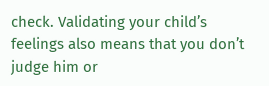check. Validating your child’s feelings also means that you don’t judge him or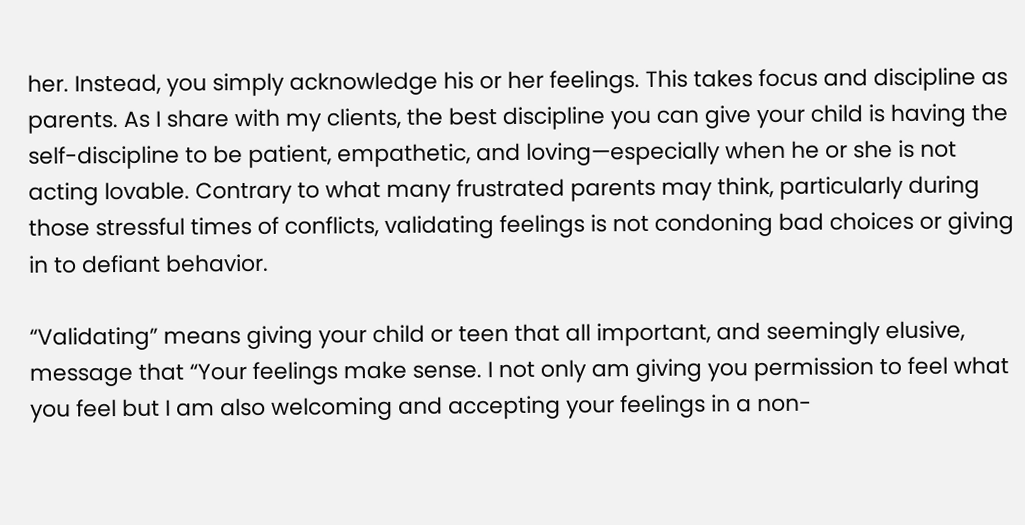her. Instead, you simply acknowledge his or her feelings. This takes focus and discipline as parents. As I share with my clients, the best discipline you can give your child is having the self-discipline to be patient, empathetic, and loving—especially when he or she is not acting lovable. Contrary to what many frustrated parents may think, particularly during those stressful times of conflicts, validating feelings is not condoning bad choices or giving in to defiant behavior.

“Validating” means giving your child or teen that all important, and seemingly elusive, message that “Your feelings make sense. I not only am giving you permission to feel what you feel but I am also welcoming and accepting your feelings in a non-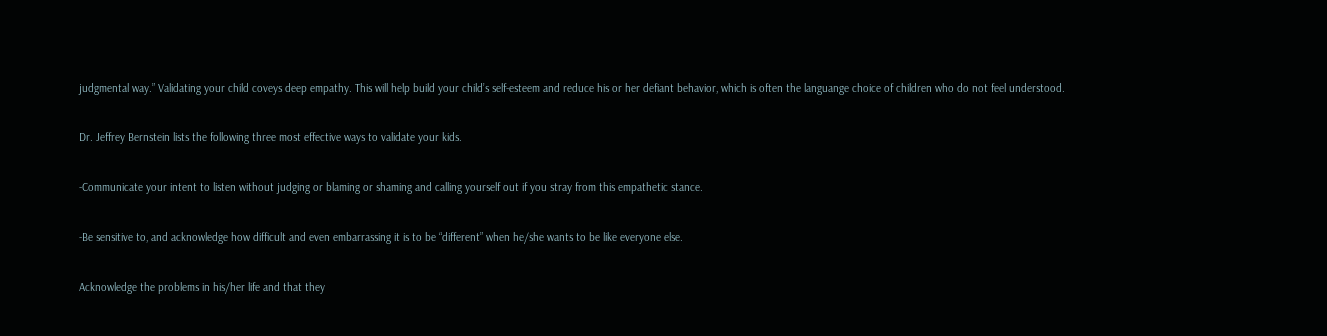judgmental way.” Validating your child coveys deep empathy. This will help build your child’s self-esteem and reduce his or her defiant behavior, which is often the languange choice of children who do not feel understood.

Dr. Jeffrey Bernstein lists the following three most effective ways to validate your kids.

-Communicate your intent to listen without judging or blaming or shaming and calling yourself out if you stray from this empathetic stance.

-Be sensitive to, and acknowledge how difficult and even embarrassing it is to be “different” when he/she wants to be like everyone else.

Acknowledge the problems in his/her life and that they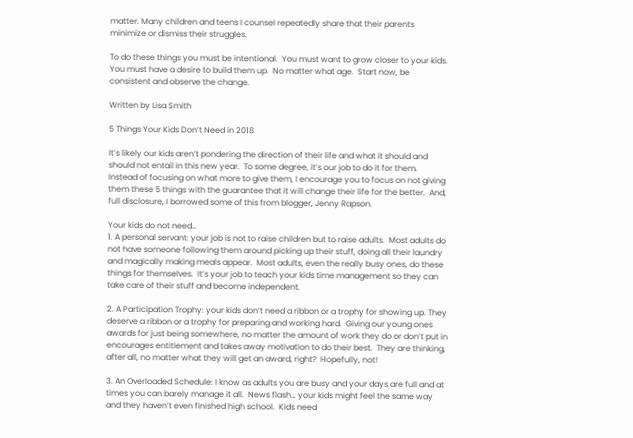matter. Many children and teens I counsel repeatedly share that their parents minimize or dismiss their struggles.

To do these things you must be intentional.  You must want to grow closer to your kids.  You must have a desire to build them up.  No matter what age.  Start now, be consistent and observe the change.

Written by Lisa Smith

5 Things Your Kids Don’t Need in 2018

It’s likely our kids aren’t pondering the direction of their life and what it should and should not entail in this new year.  To some degree, it’s our job to do it for them.  Instead of focusing on what more to give them, I encourage you to focus on not giving them these 5 things with the guarantee that it will change their life for the better.  And, full disclosure, I borrowed some of this from blogger, Jenny Rapson.

Your kids do not need…
1. A personal servant: your job is not to raise children but to raise adults.  Most adults do not have someone following them around picking up their stuff, doing all their laundry and magically making meals appear.  Most adults, even the really busy ones, do these things for themselves.  It’s your job to teach your kids time management so they can take care of their stuff and become independent.

2. A Participation Trophy: your kids don’t need a ribbon or a trophy for showing up. They deserve a ribbon or a trophy for preparing and working hard.  Giving our young ones awards for just being somewhere, no matter the amount of work they do or don’t put in encourages entitlement and takes away motivation to do their best.  They are thinking, after all, no matter what they will get an award, right?  Hopefully, not!

3. An Overloaded Schedule: I know as adults you are busy and your days are full and at times you can barely manage it all.  News flash… your kids might feel the same way and they haven’t even finished high school.  Kids need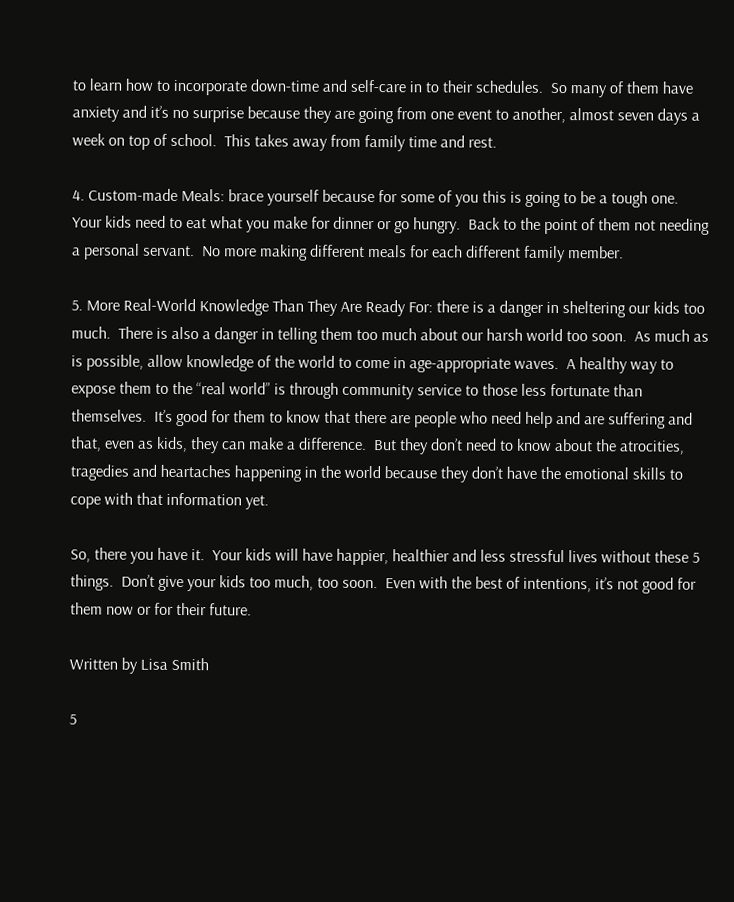to learn how to incorporate down-time and self-care in to their schedules.  So many of them have anxiety and it’s no surprise because they are going from one event to another, almost seven days a week on top of school.  This takes away from family time and rest.

4. Custom-made Meals: brace yourself because for some of you this is going to be a tough one.  Your kids need to eat what you make for dinner or go hungry.  Back to the point of them not needing a personal servant.  No more making different meals for each different family member.

5. More Real-World Knowledge Than They Are Ready For: there is a danger in sheltering our kids too much.  There is also a danger in telling them too much about our harsh world too soon.  As much as is possible, allow knowledge of the world to come in age-appropriate waves.  A healthy way to expose them to the “real world” is through community service to those less fortunate than themselves.  It’s good for them to know that there are people who need help and are suffering and that, even as kids, they can make a difference.  But they don’t need to know about the atrocities, tragedies and heartaches happening in the world because they don’t have the emotional skills to cope with that information yet.

So, there you have it.  Your kids will have happier, healthier and less stressful lives without these 5 things.  Don’t give your kids too much, too soon.  Even with the best of intentions, it’s not good for them now or for their future.

Written by Lisa Smith

5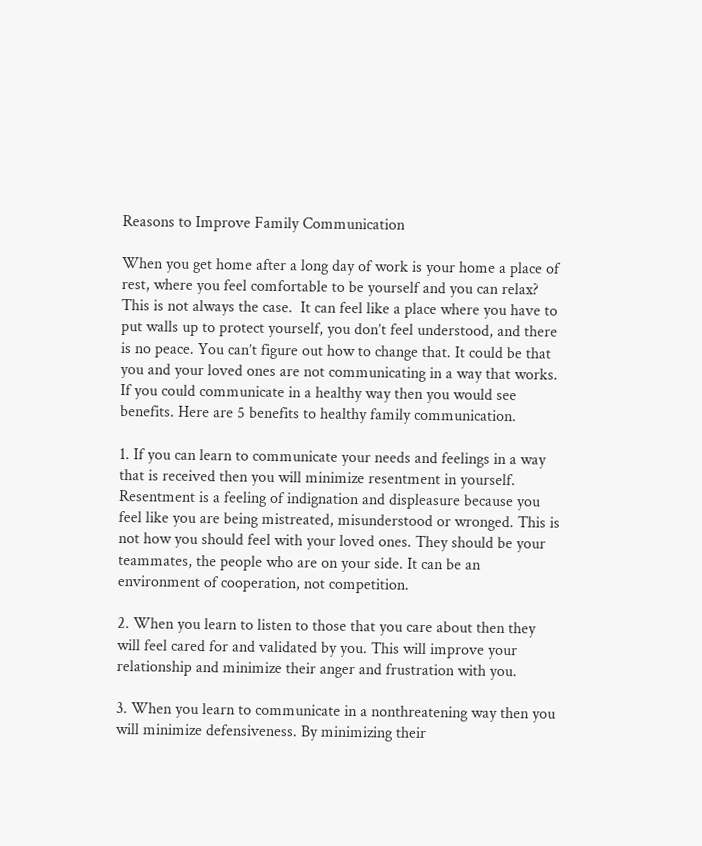Reasons to Improve Family Communication

When you get home after a long day of work is your home a place of rest, where you feel comfortable to be yourself and you can relax? This is not always the case.  It can feel like a place where you have to put walls up to protect yourself, you don’t feel understood, and there is no peace. You can’t figure out how to change that. It could be that you and your loved ones are not communicating in a way that works. If you could communicate in a healthy way then you would see benefits. Here are 5 benefits to healthy family communication.

1. If you can learn to communicate your needs and feelings in a way that is received then you will minimize resentment in yourself. Resentment is a feeling of indignation and displeasure because you feel like you are being mistreated, misunderstood or wronged. This is not how you should feel with your loved ones. They should be your teammates, the people who are on your side. It can be an environment of cooperation, not competition.

2. When you learn to listen to those that you care about then they will feel cared for and validated by you. This will improve your relationship and minimize their anger and frustration with you.

3. When you learn to communicate in a nonthreatening way then you will minimize defensiveness. By minimizing their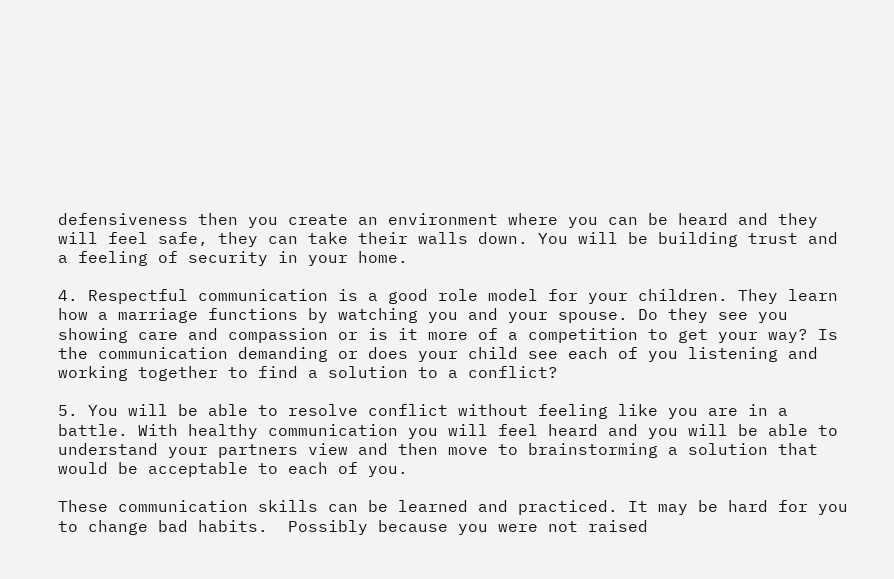defensiveness then you create an environment where you can be heard and they will feel safe, they can take their walls down. You will be building trust and a feeling of security in your home.

4. Respectful communication is a good role model for your children. They learn how a marriage functions by watching you and your spouse. Do they see you showing care and compassion or is it more of a competition to get your way? Is the communication demanding or does your child see each of you listening and working together to find a solution to a conflict?

5. You will be able to resolve conflict without feeling like you are in a battle. With healthy communication you will feel heard and you will be able to understand your partners view and then move to brainstorming a solution that would be acceptable to each of you.

These communication skills can be learned and practiced. It may be hard for you to change bad habits.  Possibly because you were not raised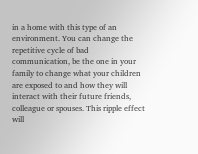in a home with this type of an environment. You can change the repetitive cycle of bad communication, be the one in your family to change what your children are exposed to and how they will interact with their future friends, colleague or spouses. This ripple effect will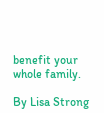benefit your whole family.

By Lisa Strong